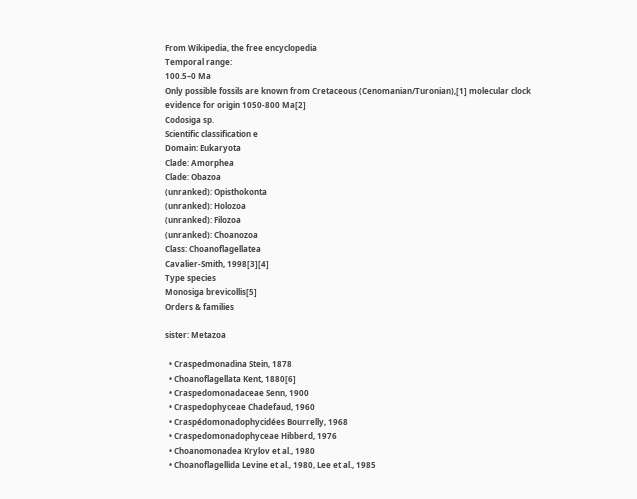From Wikipedia, the free encyclopedia
Temporal range:
100.5–0 Ma
Only possible fossils are known from Cretaceous (Cenomanian/Turonian),[1] molecular clock evidence for origin 1050-800 Ma[2]
Codosiga sp.
Scientific classification e
Domain: Eukaryota
Clade: Amorphea
Clade: Obazoa
(unranked): Opisthokonta
(unranked): Holozoa
(unranked): Filozoa
(unranked): Choanozoa
Class: Choanoflagellatea
Cavalier-Smith, 1998[3][4]
Type species
Monosiga brevicollis[5]
Orders & families

sister: Metazoa

  • Craspedmonadina Stein, 1878
  • Choanoflagellata Kent, 1880[6]
  • Craspedomonadaceae Senn, 1900
  • Craspedophyceae Chadefaud, 1960
  • Craspédomonadophycidées Bourrelly, 1968
  • Craspedomonadophyceae Hibberd, 1976
  • Choanomonadea Krylov et al., 1980
  • Choanoflagellida Levine et al., 1980, Lee et al., 1985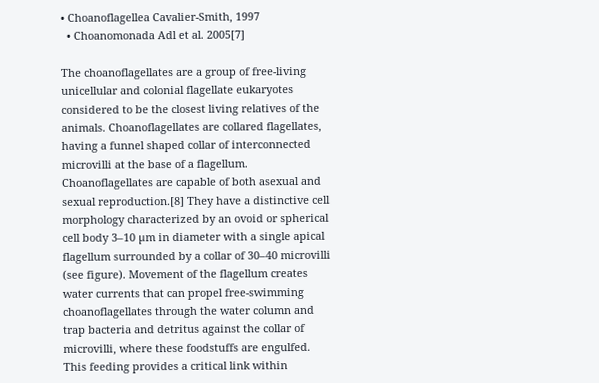• Choanoflagellea Cavalier-Smith, 1997
  • Choanomonada Adl et al. 2005[7]

The choanoflagellates are a group of free-living unicellular and colonial flagellate eukaryotes considered to be the closest living relatives of the animals. Choanoflagellates are collared flagellates, having a funnel shaped collar of interconnected microvilli at the base of a flagellum. Choanoflagellates are capable of both asexual and sexual reproduction.[8] They have a distinctive cell morphology characterized by an ovoid or spherical cell body 3–10 µm in diameter with a single apical flagellum surrounded by a collar of 30–40 microvilli (see figure). Movement of the flagellum creates water currents that can propel free-swimming choanoflagellates through the water column and trap bacteria and detritus against the collar of microvilli, where these foodstuffs are engulfed. This feeding provides a critical link within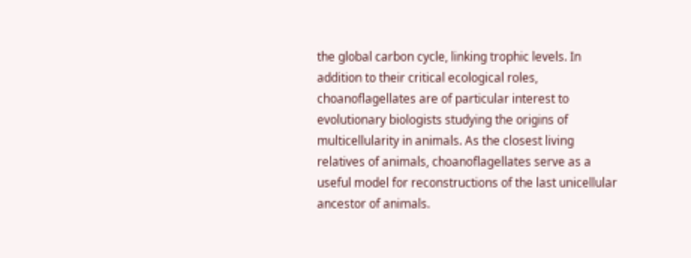the global carbon cycle, linking trophic levels. In addition to their critical ecological roles, choanoflagellates are of particular interest to evolutionary biologists studying the origins of multicellularity in animals. As the closest living relatives of animals, choanoflagellates serve as a useful model for reconstructions of the last unicellular ancestor of animals.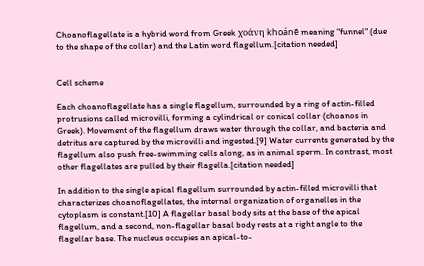Choanoflagellate is a hybrid word from Greek χοάνη khoánē meaning "funnel" (due to the shape of the collar) and the Latin word flagellum.[citation needed]


Cell scheme

Each choanoflagellate has a single flagellum, surrounded by a ring of actin-filled protrusions called microvilli, forming a cylindrical or conical collar (choanos in Greek). Movement of the flagellum draws water through the collar, and bacteria and detritus are captured by the microvilli and ingested.[9] Water currents generated by the flagellum also push free-swimming cells along, as in animal sperm. In contrast, most other flagellates are pulled by their flagella.[citation needed]

In addition to the single apical flagellum surrounded by actin-filled microvilli that characterizes choanoflagellates, the internal organization of organelles in the cytoplasm is constant.[10] A flagellar basal body sits at the base of the apical flagellum, and a second, non-flagellar basal body rests at a right angle to the flagellar base. The nucleus occupies an apical-to-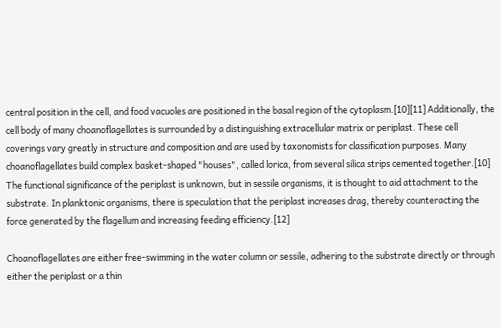central position in the cell, and food vacuoles are positioned in the basal region of the cytoplasm.[10][11] Additionally, the cell body of many choanoflagellates is surrounded by a distinguishing extracellular matrix or periplast. These cell coverings vary greatly in structure and composition and are used by taxonomists for classification purposes. Many choanoflagellates build complex basket-shaped "houses", called lorica, from several silica strips cemented together.[10] The functional significance of the periplast is unknown, but in sessile organisms, it is thought to aid attachment to the substrate. In planktonic organisms, there is speculation that the periplast increases drag, thereby counteracting the force generated by the flagellum and increasing feeding efficiency.[12]

Choanoflagellates are either free-swimming in the water column or sessile, adhering to the substrate directly or through either the periplast or a thin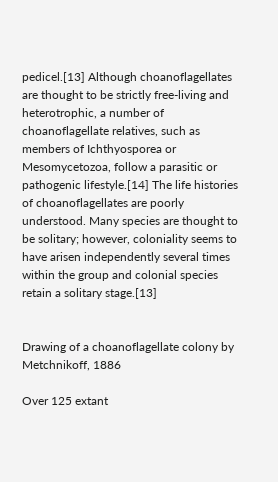pedicel.[13] Although choanoflagellates are thought to be strictly free-living and heterotrophic, a number of choanoflagellate relatives, such as members of Ichthyosporea or Mesomycetozoa, follow a parasitic or pathogenic lifestyle.[14] The life histories of choanoflagellates are poorly understood. Many species are thought to be solitary; however, coloniality seems to have arisen independently several times within the group and colonial species retain a solitary stage.[13]


Drawing of a choanoflagellate colony by Metchnikoff, 1886

Over 125 extant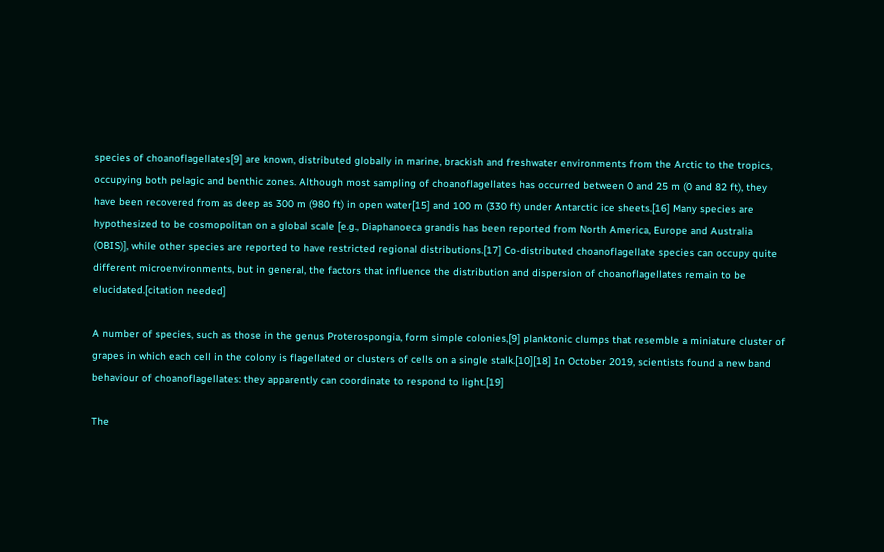species of choanoflagellates[9] are known, distributed globally in marine, brackish and freshwater environments from the Arctic to the tropics, occupying both pelagic and benthic zones. Although most sampling of choanoflagellates has occurred between 0 and 25 m (0 and 82 ft), they have been recovered from as deep as 300 m (980 ft) in open water[15] and 100 m (330 ft) under Antarctic ice sheets.[16] Many species are hypothesized to be cosmopolitan on a global scale [e.g., Diaphanoeca grandis has been reported from North America, Europe and Australia (OBIS)], while other species are reported to have restricted regional distributions.[17] Co-distributed choanoflagellate species can occupy quite different microenvironments, but in general, the factors that influence the distribution and dispersion of choanoflagellates remain to be elucidated.[citation needed]

A number of species, such as those in the genus Proterospongia, form simple colonies,[9] planktonic clumps that resemble a miniature cluster of grapes in which each cell in the colony is flagellated or clusters of cells on a single stalk.[10][18] In October 2019, scientists found a new band behaviour of choanoflagellates: they apparently can coordinate to respond to light.[19]

The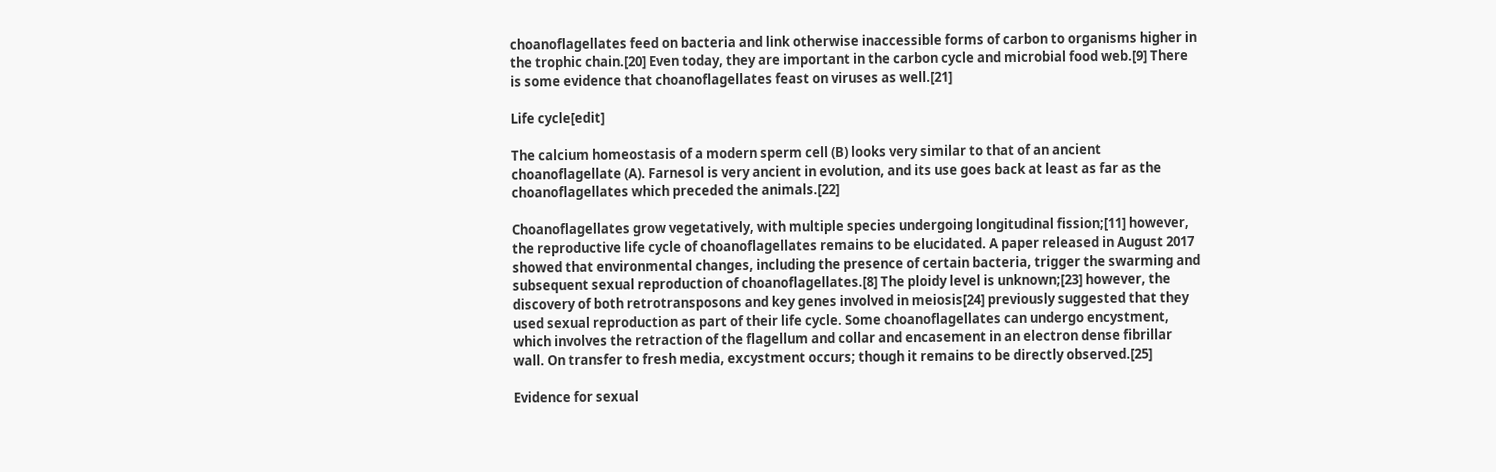choanoflagellates feed on bacteria and link otherwise inaccessible forms of carbon to organisms higher in the trophic chain.[20] Even today, they are important in the carbon cycle and microbial food web.[9] There is some evidence that choanoflagellates feast on viruses as well.[21]

Life cycle[edit]

The calcium homeostasis of a modern sperm cell (B) looks very similar to that of an ancient choanoflagellate (A). Farnesol is very ancient in evolution, and its use goes back at least as far as the choanoflagellates which preceded the animals.[22]

Choanoflagellates grow vegetatively, with multiple species undergoing longitudinal fission;[11] however, the reproductive life cycle of choanoflagellates remains to be elucidated. A paper released in August 2017 showed that environmental changes, including the presence of certain bacteria, trigger the swarming and subsequent sexual reproduction of choanoflagellates.[8] The ploidy level is unknown;[23] however, the discovery of both retrotransposons and key genes involved in meiosis[24] previously suggested that they used sexual reproduction as part of their life cycle. Some choanoflagellates can undergo encystment, which involves the retraction of the flagellum and collar and encasement in an electron dense fibrillar wall. On transfer to fresh media, excystment occurs; though it remains to be directly observed.[25]

Evidence for sexual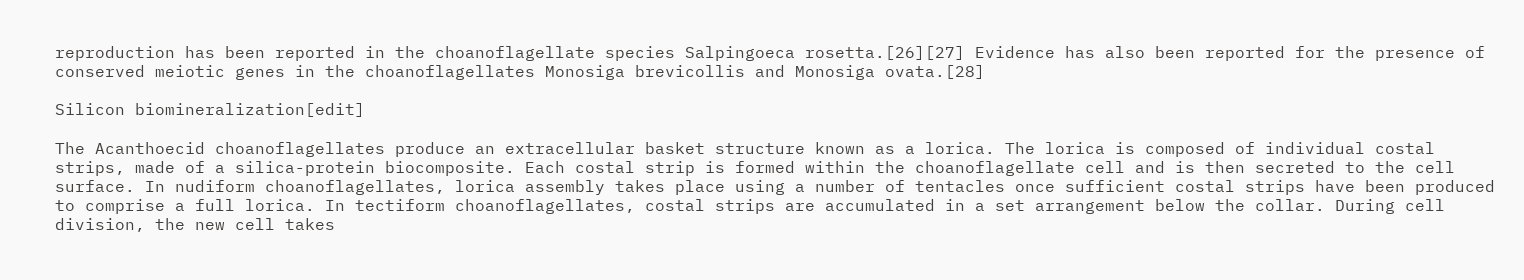reproduction has been reported in the choanoflagellate species Salpingoeca rosetta.[26][27] Evidence has also been reported for the presence of conserved meiotic genes in the choanoflagellates Monosiga brevicollis and Monosiga ovata.[28]

Silicon biomineralization[edit]

The Acanthoecid choanoflagellates produce an extracellular basket structure known as a lorica. The lorica is composed of individual costal strips, made of a silica-protein biocomposite. Each costal strip is formed within the choanoflagellate cell and is then secreted to the cell surface. In nudiform choanoflagellates, lorica assembly takes place using a number of tentacles once sufficient costal strips have been produced to comprise a full lorica. In tectiform choanoflagellates, costal strips are accumulated in a set arrangement below the collar. During cell division, the new cell takes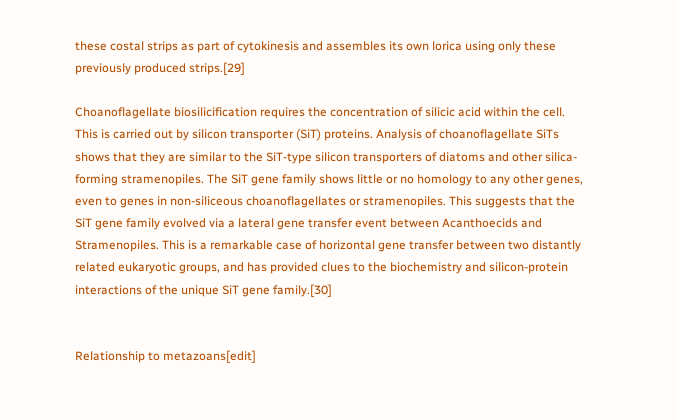these costal strips as part of cytokinesis and assembles its own lorica using only these previously produced strips.[29]

Choanoflagellate biosilicification requires the concentration of silicic acid within the cell. This is carried out by silicon transporter (SiT) proteins. Analysis of choanoflagellate SiTs shows that they are similar to the SiT-type silicon transporters of diatoms and other silica-forming stramenopiles. The SiT gene family shows little or no homology to any other genes, even to genes in non-siliceous choanoflagellates or stramenopiles. This suggests that the SiT gene family evolved via a lateral gene transfer event between Acanthoecids and Stramenopiles. This is a remarkable case of horizontal gene transfer between two distantly related eukaryotic groups, and has provided clues to the biochemistry and silicon-protein interactions of the unique SiT gene family.[30]


Relationship to metazoans[edit]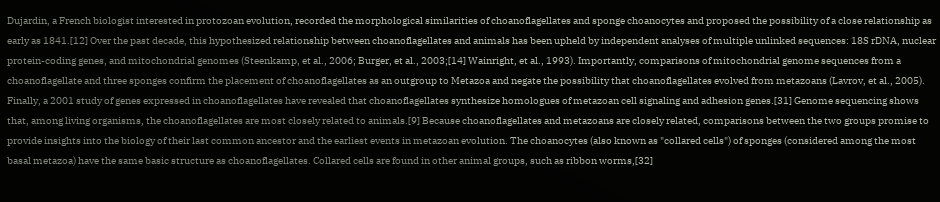Dujardin, a French biologist interested in protozoan evolution, recorded the morphological similarities of choanoflagellates and sponge choanocytes and proposed the possibility of a close relationship as early as 1841.[12] Over the past decade, this hypothesized relationship between choanoflagellates and animals has been upheld by independent analyses of multiple unlinked sequences: 18S rDNA, nuclear protein-coding genes, and mitochondrial genomes (Steenkamp, et al., 2006; Burger, et al., 2003;[14] Wainright, et al., 1993). Importantly, comparisons of mitochondrial genome sequences from a choanoflagellate and three sponges confirm the placement of choanoflagellates as an outgroup to Metazoa and negate the possibility that choanoflagellates evolved from metazoans (Lavrov, et al., 2005). Finally, a 2001 study of genes expressed in choanoflagellates have revealed that choanoflagellates synthesize homologues of metazoan cell signaling and adhesion genes.[31] Genome sequencing shows that, among living organisms, the choanoflagellates are most closely related to animals.[9] Because choanoflagellates and metazoans are closely related, comparisons between the two groups promise to provide insights into the biology of their last common ancestor and the earliest events in metazoan evolution. The choanocytes (also known as "collared cells") of sponges (considered among the most basal metazoa) have the same basic structure as choanoflagellates. Collared cells are found in other animal groups, such as ribbon worms,[32]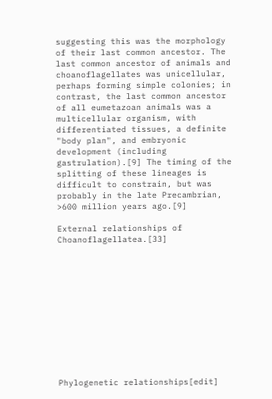suggesting this was the morphology of their last common ancestor. The last common ancestor of animals and choanoflagellates was unicellular, perhaps forming simple colonies; in contrast, the last common ancestor of all eumetazoan animals was a multicellular organism, with differentiated tissues, a definite "body plan", and embryonic development (including gastrulation).[9] The timing of the splitting of these lineages is difficult to constrain, but was probably in the late Precambrian, >600 million years ago.[9]

External relationships of Choanoflagellatea.[33]












Phylogenetic relationships[edit]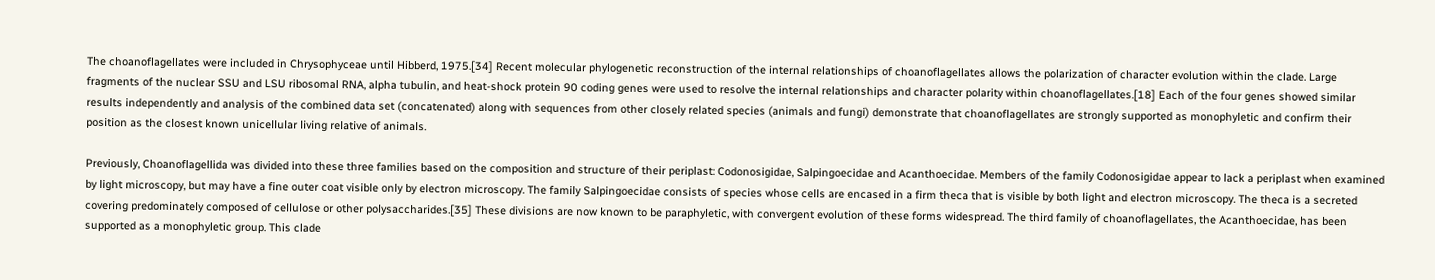The choanoflagellates were included in Chrysophyceae until Hibberd, 1975.[34] Recent molecular phylogenetic reconstruction of the internal relationships of choanoflagellates allows the polarization of character evolution within the clade. Large fragments of the nuclear SSU and LSU ribosomal RNA, alpha tubulin, and heat-shock protein 90 coding genes were used to resolve the internal relationships and character polarity within choanoflagellates.[18] Each of the four genes showed similar results independently and analysis of the combined data set (concatenated) along with sequences from other closely related species (animals and fungi) demonstrate that choanoflagellates are strongly supported as monophyletic and confirm their position as the closest known unicellular living relative of animals.

Previously, Choanoflagellida was divided into these three families based on the composition and structure of their periplast: Codonosigidae, Salpingoecidae and Acanthoecidae. Members of the family Codonosigidae appear to lack a periplast when examined by light microscopy, but may have a fine outer coat visible only by electron microscopy. The family Salpingoecidae consists of species whose cells are encased in a firm theca that is visible by both light and electron microscopy. The theca is a secreted covering predominately composed of cellulose or other polysaccharides.[35] These divisions are now known to be paraphyletic, with convergent evolution of these forms widespread. The third family of choanoflagellates, the Acanthoecidae, has been supported as a monophyletic group. This clade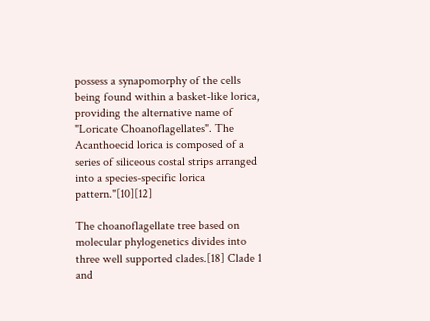possess a synapomorphy of the cells being found within a basket-like lorica, providing the alternative name of "Loricate Choanoflagellates". The Acanthoecid lorica is composed of a series of siliceous costal strips arranged into a species-specific lorica pattern."[10][12]

The choanoflagellate tree based on molecular phylogenetics divides into three well supported clades.[18] Clade 1 and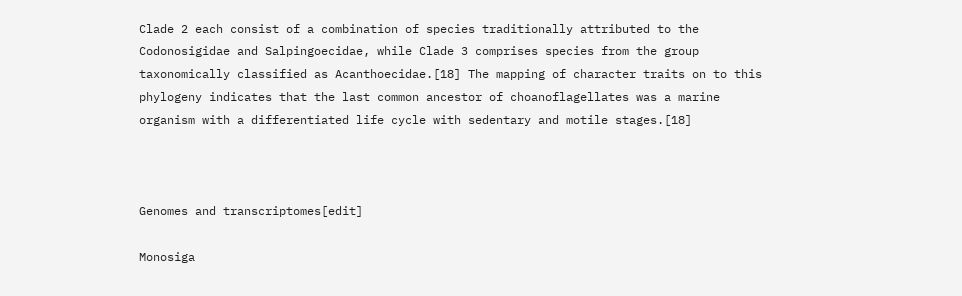Clade 2 each consist of a combination of species traditionally attributed to the Codonosigidae and Salpingoecidae, while Clade 3 comprises species from the group taxonomically classified as Acanthoecidae.[18] The mapping of character traits on to this phylogeny indicates that the last common ancestor of choanoflagellates was a marine organism with a differentiated life cycle with sedentary and motile stages.[18]



Genomes and transcriptomes[edit]

Monosiga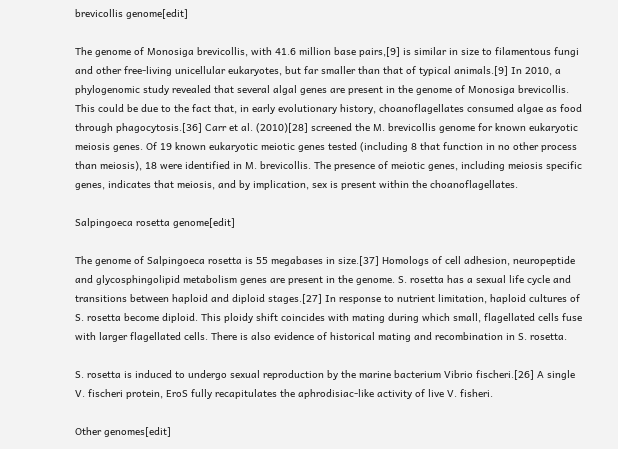brevicollis genome[edit]

The genome of Monosiga brevicollis, with 41.6 million base pairs,[9] is similar in size to filamentous fungi and other free-living unicellular eukaryotes, but far smaller than that of typical animals.[9] In 2010, a phylogenomic study revealed that several algal genes are present in the genome of Monosiga brevicollis. This could be due to the fact that, in early evolutionary history, choanoflagellates consumed algae as food through phagocytosis.[36] Carr et al. (2010)[28] screened the M. brevicollis genome for known eukaryotic meiosis genes. Of 19 known eukaryotic meiotic genes tested (including 8 that function in no other process than meiosis), 18 were identified in M. brevicollis. The presence of meiotic genes, including meiosis specific genes, indicates that meiosis, and by implication, sex is present within the choanoflagellates.

Salpingoeca rosetta genome[edit]

The genome of Salpingoeca rosetta is 55 megabases in size.[37] Homologs of cell adhesion, neuropeptide and glycosphingolipid metabolism genes are present in the genome. S. rosetta has a sexual life cycle and transitions between haploid and diploid stages.[27] In response to nutrient limitation, haploid cultures of S. rosetta become diploid. This ploidy shift coincides with mating during which small, flagellated cells fuse with larger flagellated cells. There is also evidence of historical mating and recombination in S. rosetta.

S. rosetta is induced to undergo sexual reproduction by the marine bacterium Vibrio fischeri.[26] A single V. fischeri protein, EroS fully recapitulates the aphrodisiac-like activity of live V. fisheri.

Other genomes[edit]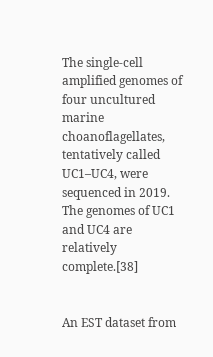The single-cell amplified genomes of four uncultured marine choanoflagellates, tentatively called UC1–UC4, were sequenced in 2019. The genomes of UC1 and UC4 are relatively complete.[38]


An EST dataset from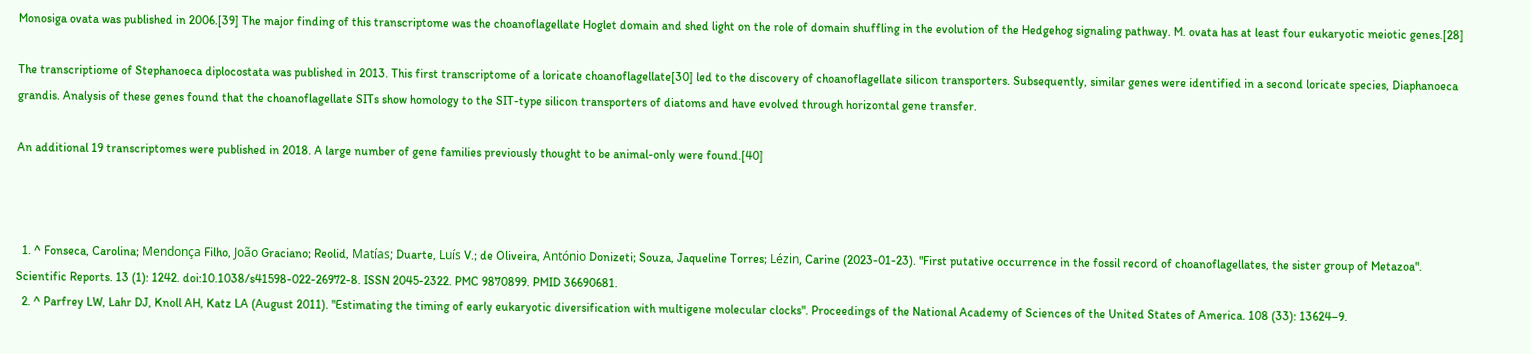Monosiga ovata was published in 2006.[39] The major finding of this transcriptome was the choanoflagellate Hoglet domain and shed light on the role of domain shuffling in the evolution of the Hedgehog signaling pathway. M. ovata has at least four eukaryotic meiotic genes.[28]

The transcriptiome of Stephanoeca diplocostata was published in 2013. This first transcriptome of a loricate choanoflagellate[30] led to the discovery of choanoflagellate silicon transporters. Subsequently, similar genes were identified in a second loricate species, Diaphanoeca grandis. Analysis of these genes found that the choanoflagellate SITs show homology to the SIT-type silicon transporters of diatoms and have evolved through horizontal gene transfer.

An additional 19 transcriptomes were published in 2018. A large number of gene families previously thought to be animal-only were found.[40]



  1. ^ Fonseca, Carolina; Mendonça Filho, João Graciano; Reolid, Matías; Duarte, Luís V.; de Oliveira, António Donizeti; Souza, Jaqueline Torres; Lézin, Carine (2023-01-23). "First putative occurrence in the fossil record of choanoflagellates, the sister group of Metazoa". Scientific Reports. 13 (1): 1242. doi:10.1038/s41598-022-26972-8. ISSN 2045-2322. PMC 9870899. PMID 36690681.
  2. ^ Parfrey LW, Lahr DJ, Knoll AH, Katz LA (August 2011). "Estimating the timing of early eukaryotic diversification with multigene molecular clocks". Proceedings of the National Academy of Sciences of the United States of America. 108 (33): 13624–9.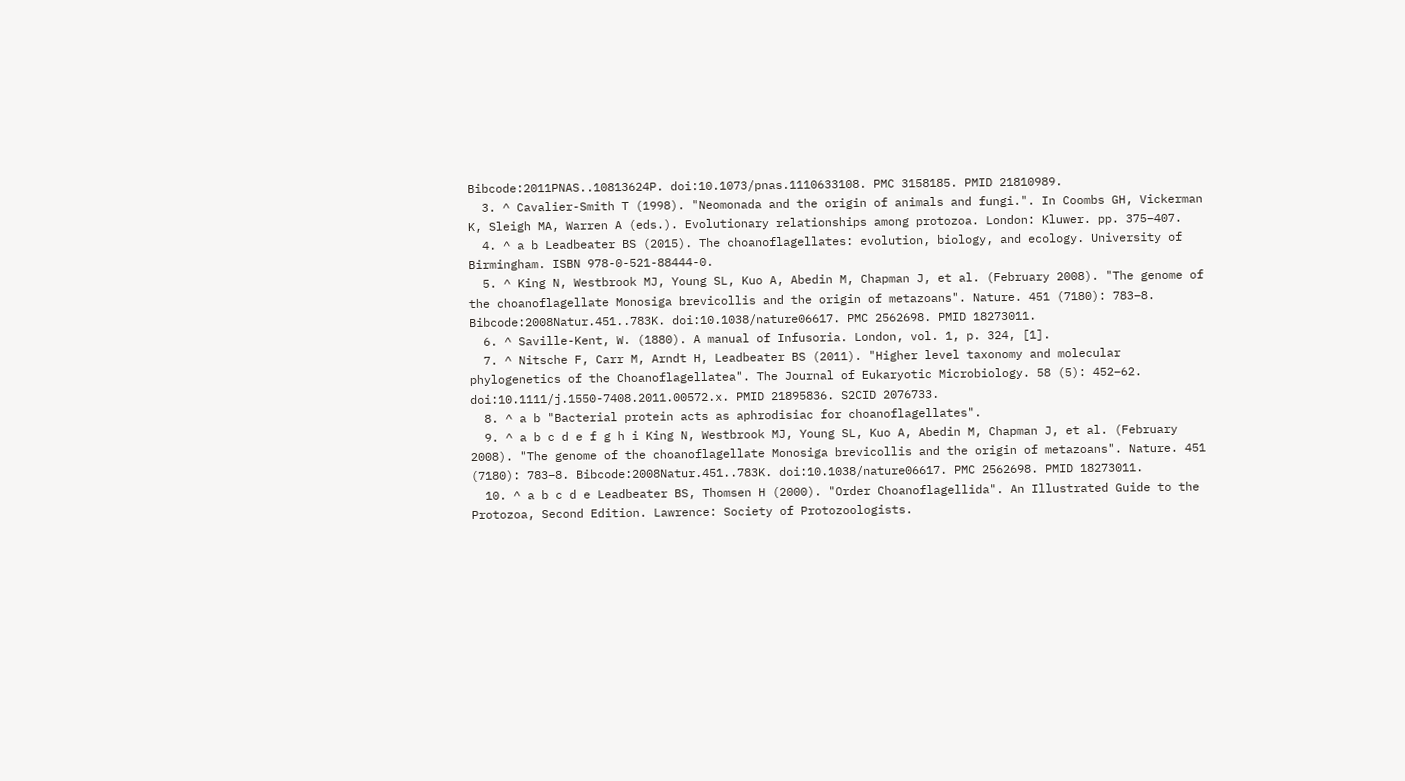Bibcode:2011PNAS..10813624P. doi:10.1073/pnas.1110633108. PMC 3158185. PMID 21810989.
  3. ^ Cavalier-Smith T (1998). "Neomonada and the origin of animals and fungi.". In Coombs GH, Vickerman K, Sleigh MA, Warren A (eds.). Evolutionary relationships among protozoa. London: Kluwer. pp. 375–407.
  4. ^ a b Leadbeater BS (2015). The choanoflagellates: evolution, biology, and ecology. University of Birmingham. ISBN 978-0-521-88444-0.
  5. ^ King N, Westbrook MJ, Young SL, Kuo A, Abedin M, Chapman J, et al. (February 2008). "The genome of the choanoflagellate Monosiga brevicollis and the origin of metazoans". Nature. 451 (7180): 783–8. Bibcode:2008Natur.451..783K. doi:10.1038/nature06617. PMC 2562698. PMID 18273011.
  6. ^ Saville-Kent, W. (1880). A manual of Infusoria. London, vol. 1, p. 324, [1].
  7. ^ Nitsche F, Carr M, Arndt H, Leadbeater BS (2011). "Higher level taxonomy and molecular phylogenetics of the Choanoflagellatea". The Journal of Eukaryotic Microbiology. 58 (5): 452–62. doi:10.1111/j.1550-7408.2011.00572.x. PMID 21895836. S2CID 2076733.
  8. ^ a b "Bacterial protein acts as aphrodisiac for choanoflagellates".
  9. ^ a b c d e f g h i King N, Westbrook MJ, Young SL, Kuo A, Abedin M, Chapman J, et al. (February 2008). "The genome of the choanoflagellate Monosiga brevicollis and the origin of metazoans". Nature. 451 (7180): 783–8. Bibcode:2008Natur.451..783K. doi:10.1038/nature06617. PMC 2562698. PMID 18273011.
  10. ^ a b c d e Leadbeater BS, Thomsen H (2000). "Order Choanoflagellida". An Illustrated Guide to the Protozoa, Second Edition. Lawrence: Society of Protozoologists.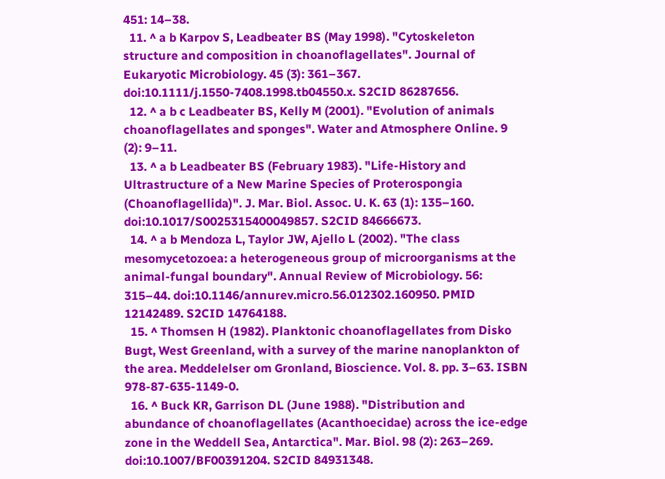451: 14–38.
  11. ^ a b Karpov S, Leadbeater BS (May 1998). "Cytoskeleton structure and composition in choanoflagellates". Journal of Eukaryotic Microbiology. 45 (3): 361–367. doi:10.1111/j.1550-7408.1998.tb04550.x. S2CID 86287656.
  12. ^ a b c Leadbeater BS, Kelly M (2001). "Evolution of animals choanoflagellates and sponges". Water and Atmosphere Online. 9 (2): 9–11.
  13. ^ a b Leadbeater BS (February 1983). "Life-History and Ultrastructure of a New Marine Species of Proterospongia (Choanoflagellida)". J. Mar. Biol. Assoc. U. K. 63 (1): 135–160. doi:10.1017/S0025315400049857. S2CID 84666673.
  14. ^ a b Mendoza L, Taylor JW, Ajello L (2002). "The class mesomycetozoea: a heterogeneous group of microorganisms at the animal-fungal boundary". Annual Review of Microbiology. 56: 315–44. doi:10.1146/annurev.micro.56.012302.160950. PMID 12142489. S2CID 14764188.
  15. ^ Thomsen H (1982). Planktonic choanoflagellates from Disko Bugt, West Greenland, with a survey of the marine nanoplankton of the area. Meddelelser om Gronland, Bioscience. Vol. 8. pp. 3–63. ISBN 978-87-635-1149-0.
  16. ^ Buck KR, Garrison DL (June 1988). "Distribution and abundance of choanoflagellates (Acanthoecidae) across the ice-edge zone in the Weddell Sea, Antarctica". Mar. Biol. 98 (2): 263–269. doi:10.1007/BF00391204. S2CID 84931348.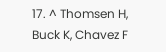17. ^ Thomsen H, Buck K, Chavez F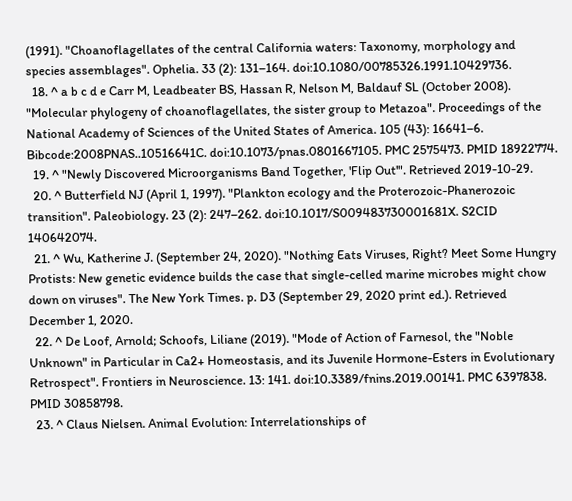(1991). "Choanoflagellates of the central California waters: Taxonomy, morphology and species assemblages". Ophelia. 33 (2): 131–164. doi:10.1080/00785326.1991.10429736.
  18. ^ a b c d e Carr M, Leadbeater BS, Hassan R, Nelson M, Baldauf SL (October 2008). "Molecular phylogeny of choanoflagellates, the sister group to Metazoa". Proceedings of the National Academy of Sciences of the United States of America. 105 (43): 16641–6. Bibcode:2008PNAS..10516641C. doi:10.1073/pnas.0801667105. PMC 2575473. PMID 18922774.
  19. ^ "Newly Discovered Microorganisms Band Together, 'Flip Out'". Retrieved 2019-10-29.
  20. ^ Butterfield NJ (April 1, 1997). "Plankton ecology and the Proterozoic-Phanerozoic transition". Paleobiology. 23 (2): 247–262. doi:10.1017/S009483730001681X. S2CID 140642074.
  21. ^ Wu, Katherine J. (September 24, 2020). "Nothing Eats Viruses, Right? Meet Some Hungry Protists: New genetic evidence builds the case that single-celled marine microbes might chow down on viruses". The New York Times. p. D3 (September 29, 2020 print ed.). Retrieved December 1, 2020.
  22. ^ De Loof, Arnold; Schoofs, Liliane (2019). "Mode of Action of Farnesol, the "Noble Unknown" in Particular in Ca2+ Homeostasis, and its Juvenile Hormone-Esters in Evolutionary Retrospect". Frontiers in Neuroscience. 13: 141. doi:10.3389/fnins.2019.00141. PMC 6397838. PMID 30858798.
  23. ^ Claus Nielsen. Animal Evolution: Interrelationships of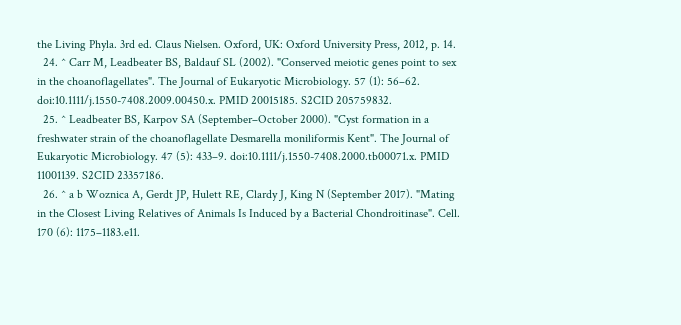the Living Phyla. 3rd ed. Claus Nielsen. Oxford, UK: Oxford University Press, 2012, p. 14.
  24. ^ Carr M, Leadbeater BS, Baldauf SL (2002). "Conserved meiotic genes point to sex in the choanoflagellates". The Journal of Eukaryotic Microbiology. 57 (1): 56–62. doi:10.1111/j.1550-7408.2009.00450.x. PMID 20015185. S2CID 205759832.
  25. ^ Leadbeater BS, Karpov SA (September–October 2000). "Cyst formation in a freshwater strain of the choanoflagellate Desmarella moniliformis Kent". The Journal of Eukaryotic Microbiology. 47 (5): 433–9. doi:10.1111/j.1550-7408.2000.tb00071.x. PMID 11001139. S2CID 23357186.
  26. ^ a b Woznica A, Gerdt JP, Hulett RE, Clardy J, King N (September 2017). "Mating in the Closest Living Relatives of Animals Is Induced by a Bacterial Chondroitinase". Cell. 170 (6): 1175–1183.e11.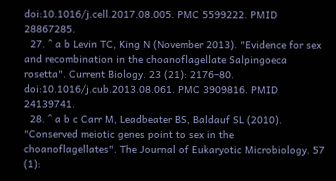doi:10.1016/j.cell.2017.08.005. PMC 5599222. PMID 28867285.
  27. ^ a b Levin TC, King N (November 2013). "Evidence for sex and recombination in the choanoflagellate Salpingoeca rosetta". Current Biology. 23 (21): 2176–80. doi:10.1016/j.cub.2013.08.061. PMC 3909816. PMID 24139741.
  28. ^ a b c Carr M, Leadbeater BS, Baldauf SL (2010). "Conserved meiotic genes point to sex in the choanoflagellates". The Journal of Eukaryotic Microbiology. 57 (1):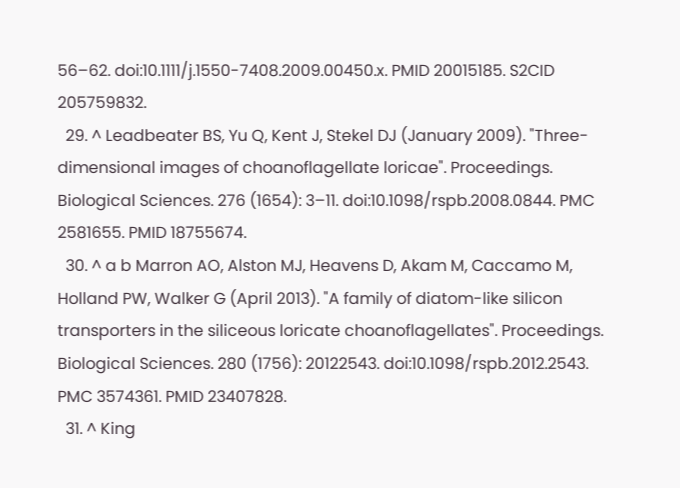56–62. doi:10.1111/j.1550-7408.2009.00450.x. PMID 20015185. S2CID 205759832.
  29. ^ Leadbeater BS, Yu Q, Kent J, Stekel DJ (January 2009). "Three-dimensional images of choanoflagellate loricae". Proceedings. Biological Sciences. 276 (1654): 3–11. doi:10.1098/rspb.2008.0844. PMC 2581655. PMID 18755674.
  30. ^ a b Marron AO, Alston MJ, Heavens D, Akam M, Caccamo M, Holland PW, Walker G (April 2013). "A family of diatom-like silicon transporters in the siliceous loricate choanoflagellates". Proceedings. Biological Sciences. 280 (1756): 20122543. doi:10.1098/rspb.2012.2543. PMC 3574361. PMID 23407828.
  31. ^ King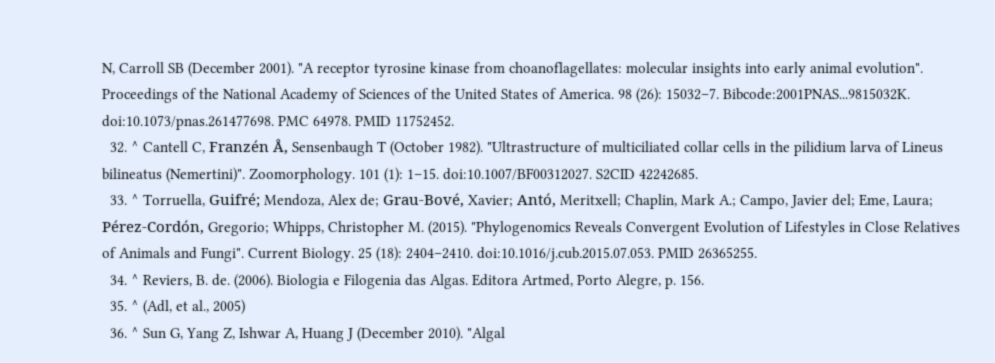N, Carroll SB (December 2001). "A receptor tyrosine kinase from choanoflagellates: molecular insights into early animal evolution". Proceedings of the National Academy of Sciences of the United States of America. 98 (26): 15032–7. Bibcode:2001PNAS...9815032K. doi:10.1073/pnas.261477698. PMC 64978. PMID 11752452.
  32. ^ Cantell C, Franzén Å, Sensenbaugh T (October 1982). "Ultrastructure of multiciliated collar cells in the pilidium larva of Lineus bilineatus (Nemertini)". Zoomorphology. 101 (1): 1–15. doi:10.1007/BF00312027. S2CID 42242685.
  33. ^ Torruella, Guifré; Mendoza, Alex de; Grau-Bové, Xavier; Antó, Meritxell; Chaplin, Mark A.; Campo, Javier del; Eme, Laura; Pérez-Cordón, Gregorio; Whipps, Christopher M. (2015). "Phylogenomics Reveals Convergent Evolution of Lifestyles in Close Relatives of Animals and Fungi". Current Biology. 25 (18): 2404–2410. doi:10.1016/j.cub.2015.07.053. PMID 26365255.
  34. ^ Reviers, B. de. (2006). Biologia e Filogenia das Algas. Editora Artmed, Porto Alegre, p. 156.
  35. ^ (Adl, et al., 2005)
  36. ^ Sun G, Yang Z, Ishwar A, Huang J (December 2010). "Algal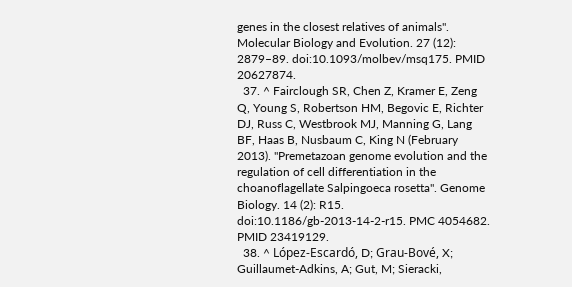genes in the closest relatives of animals". Molecular Biology and Evolution. 27 (12): 2879–89. doi:10.1093/molbev/msq175. PMID 20627874.
  37. ^ Fairclough SR, Chen Z, Kramer E, Zeng Q, Young S, Robertson HM, Begovic E, Richter DJ, Russ C, Westbrook MJ, Manning G, Lang BF, Haas B, Nusbaum C, King N (February 2013). "Premetazoan genome evolution and the regulation of cell differentiation in the choanoflagellate Salpingoeca rosetta". Genome Biology. 14 (2): R15. doi:10.1186/gb-2013-14-2-r15. PMC 4054682. PMID 23419129.
  38. ^ López-Escardó, D; Grau-Bové, X; Guillaumet-Adkins, A; Gut, M; Sieracki,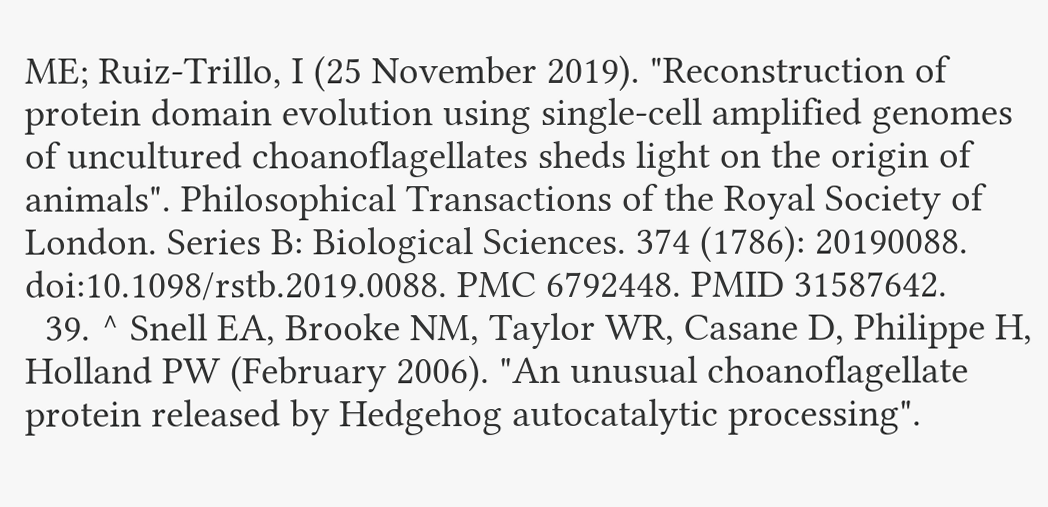ME; Ruiz-Trillo, I (25 November 2019). "Reconstruction of protein domain evolution using single-cell amplified genomes of uncultured choanoflagellates sheds light on the origin of animals". Philosophical Transactions of the Royal Society of London. Series B: Biological Sciences. 374 (1786): 20190088. doi:10.1098/rstb.2019.0088. PMC 6792448. PMID 31587642.
  39. ^ Snell EA, Brooke NM, Taylor WR, Casane D, Philippe H, Holland PW (February 2006). "An unusual choanoflagellate protein released by Hedgehog autocatalytic processing".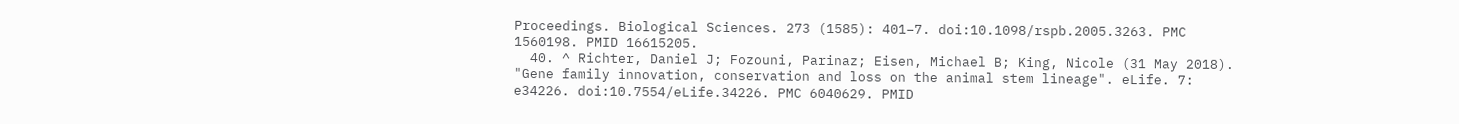Proceedings. Biological Sciences. 273 (1585): 401–7. doi:10.1098/rspb.2005.3263. PMC 1560198. PMID 16615205.
  40. ^ Richter, Daniel J; Fozouni, Parinaz; Eisen, Michael B; King, Nicole (31 May 2018). "Gene family innovation, conservation and loss on the animal stem lineage". eLife. 7: e34226. doi:10.7554/eLife.34226. PMC 6040629. PMID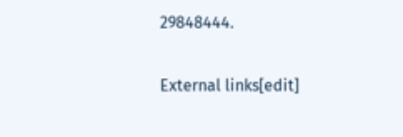29848444.

External links[edit]